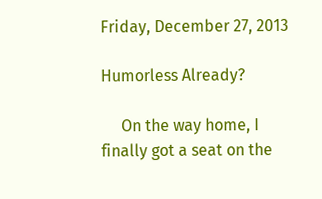Friday, December 27, 2013

Humorless Already?

     On the way home, I finally got a seat on the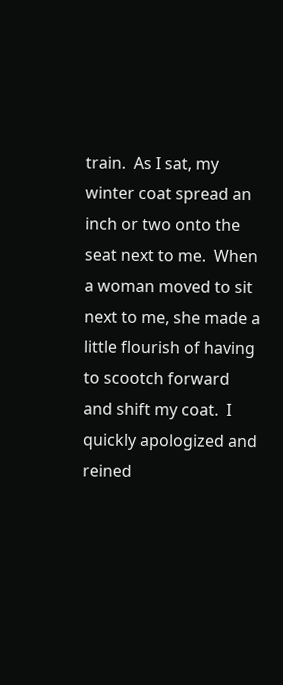train.  As I sat, my winter coat spread an inch or two onto the seat next to me.  When a woman moved to sit next to me, she made a little flourish of having to scootch forward and shift my coat.  I quickly apologized and reined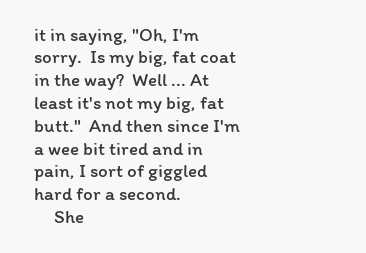it in saying, "Oh, I'm sorry.  Is my big, fat coat in the way?  Well ... At least it's not my big, fat butt."  And then since I'm a wee bit tired and in pain, I sort of giggled hard for a second.
     She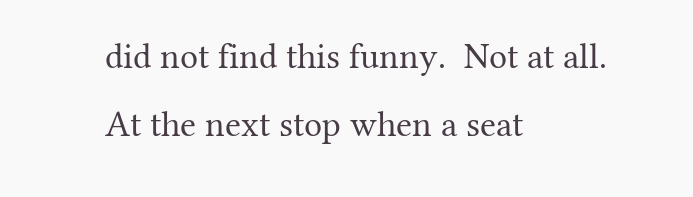did not find this funny.  Not at all. At the next stop when a seat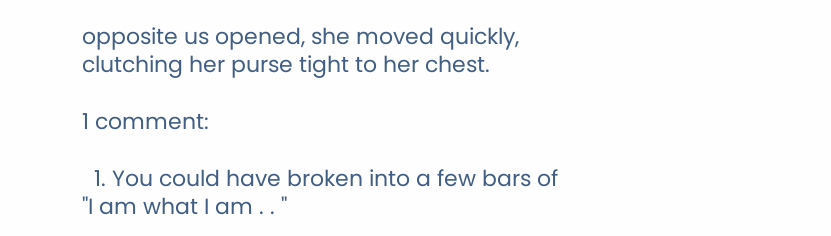opposite us opened, she moved quickly, clutching her purse tight to her chest.

1 comment:

  1. You could have broken into a few bars of "I am what I am . . "